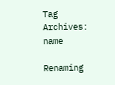Tag Archives: name

Renaming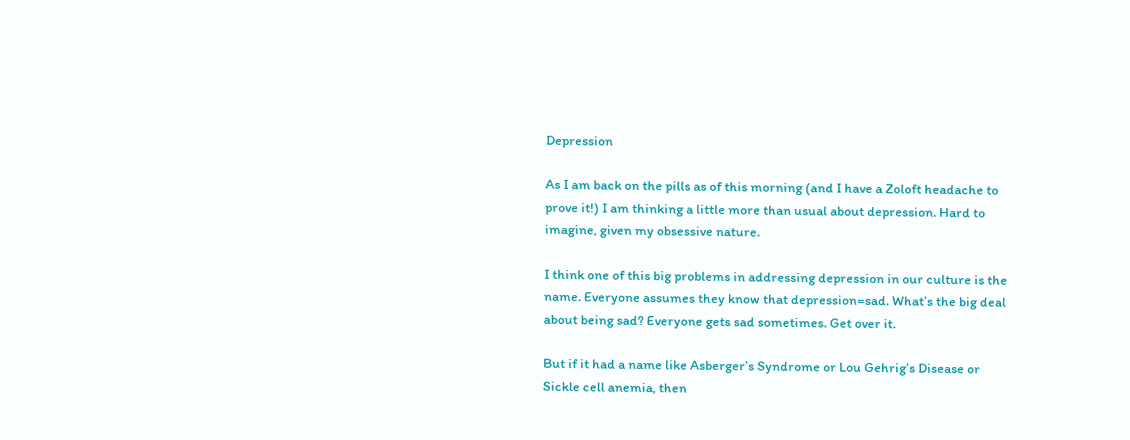Depression

As I am back on the pills as of this morning (and I have a Zoloft headache to prove it!) I am thinking a little more than usual about depression. Hard to imagine, given my obsessive nature.

I think one of this big problems in addressing depression in our culture is the name. Everyone assumes they know that depression=sad. What’s the big deal about being sad? Everyone gets sad sometimes. Get over it.

But if it had a name like Asberger’s Syndrome or Lou Gehrig’s Disease or Sickle cell anemia, then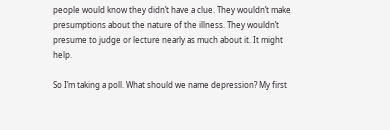people would know they didn’t have a clue. They wouldn’t make presumptions about the nature of the illness. They wouldn’t presume to judge or lecture nearly as much about it. It might help.

So I’m taking a poll. What should we name depression? My first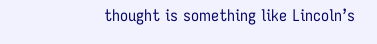thought is something like Lincoln’s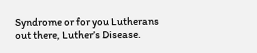Syndrome or for you Lutherans out there, Luther’s Disease.